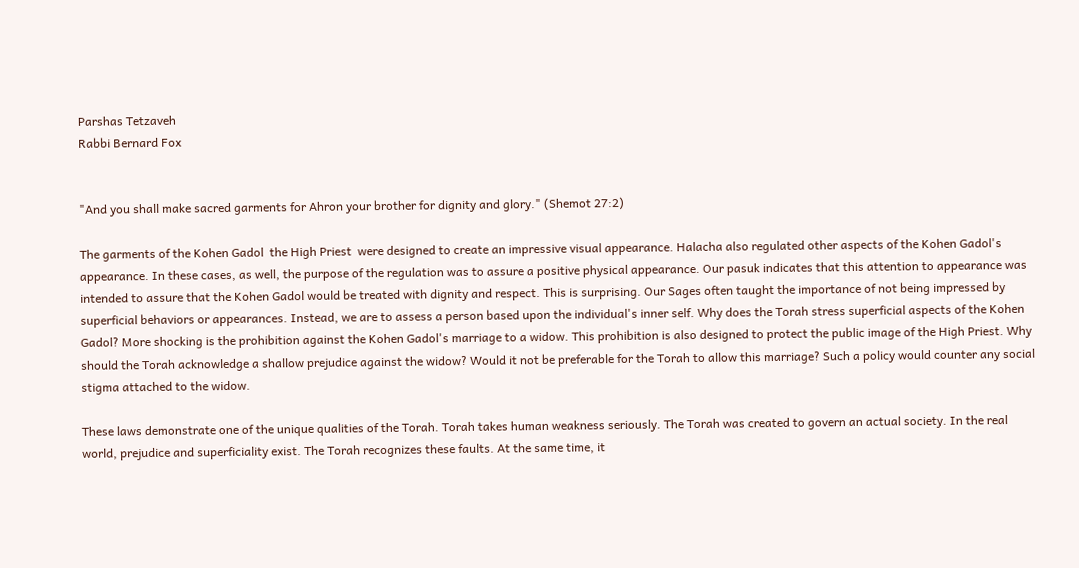Parshas Tetzaveh
Rabbi Bernard Fox


"And you shall make sacred garments for Ahron your brother for dignity and glory." (Shemot 27:2)

The garments of the Kohen Gadol  the High Priest  were designed to create an impressive visual appearance. Halacha also regulated other aspects of the Kohen Gadol's appearance. In these cases, as well, the purpose of the regulation was to assure a positive physical appearance. Our pasuk indicates that this attention to appearance was intended to assure that the Kohen Gadol would be treated with dignity and respect. This is surprising. Our Sages often taught the importance of not being impressed by superficial behaviors or appearances. Instead, we are to assess a person based upon the individual's inner self. Why does the Torah stress superficial aspects of the Kohen Gadol? More shocking is the prohibition against the Kohen Gadol's marriage to a widow. This prohibition is also designed to protect the public image of the High Priest. Why should the Torah acknowledge a shallow prejudice against the widow? Would it not be preferable for the Torah to allow this marriage? Such a policy would counter any social stigma attached to the widow.

These laws demonstrate one of the unique qualities of the Torah. Torah takes human weakness seriously. The Torah was created to govern an actual society. In the real world, prejudice and superficiality exist. The Torah recognizes these faults. At the same time, it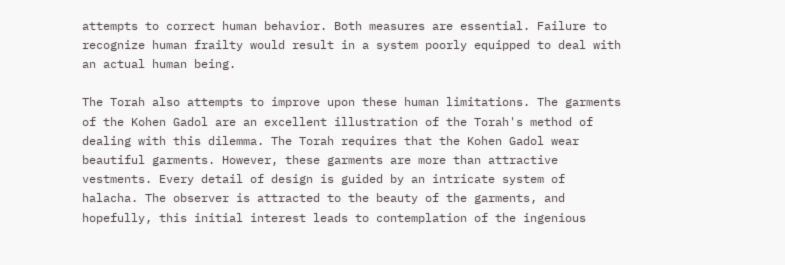attempts to correct human behavior. Both measures are essential. Failure to recognize human frailty would result in a system poorly equipped to deal with an actual human being.

The Torah also attempts to improve upon these human limitations. The garments of the Kohen Gadol are an excellent illustration of the Torah's method of dealing with this dilemma. The Torah requires that the Kohen Gadol wear beautiful garments. However, these garments are more than attractive vestments. Every detail of design is guided by an intricate system of halacha. The observer is attracted to the beauty of the garments, and hopefully, this initial interest leads to contemplation of the ingenious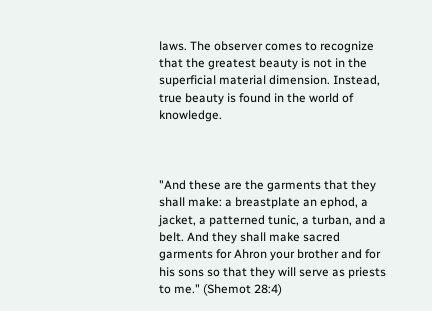laws. The observer comes to recognize that the greatest beauty is not in the superficial material dimension. Instead, true beauty is found in the world of knowledge.



"And these are the garments that they shall make: a breastplate an ephod, a jacket, a patterned tunic, a turban, and a belt. And they shall make sacred garments for Ahron your brother and for his sons so that they will serve as priests to me." (Shemot 28:4)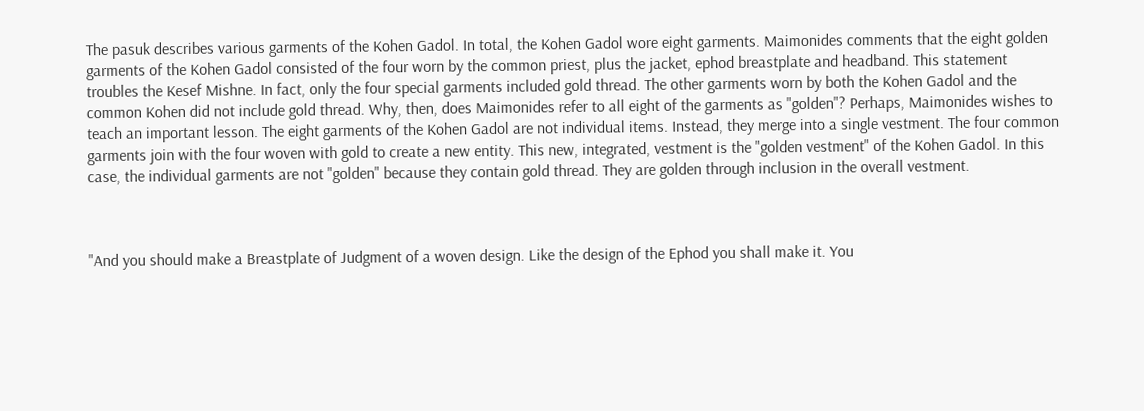The pasuk describes various garments of the Kohen Gadol. In total, the Kohen Gadol wore eight garments. Maimonides comments that the eight golden garments of the Kohen Gadol consisted of the four worn by the common priest, plus the jacket, ephod breastplate and headband. This statement troubles the Kesef Mishne. In fact, only the four special garments included gold thread. The other garments worn by both the Kohen Gadol and the common Kohen did not include gold thread. Why, then, does Maimonides refer to all eight of the garments as "golden"? Perhaps, Maimonides wishes to teach an important lesson. The eight garments of the Kohen Gadol are not individual items. Instead, they merge into a single vestment. The four common garments join with the four woven with gold to create a new entity. This new, integrated, vestment is the "golden vestment" of the Kohen Gadol. In this case, the individual garments are not "golden" because they contain gold thread. They are golden through inclusion in the overall vestment.



"And you should make a Breastplate of Judgment of a woven design. Like the design of the Ephod you shall make it. You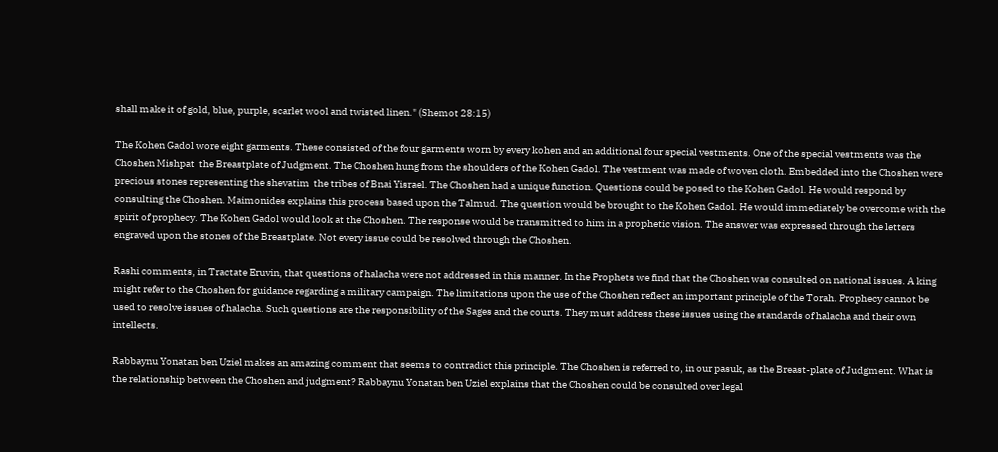shall make it of gold, blue, purple, scarlet wool and twisted linen." (Shemot 28:15)

The Kohen Gadol wore eight garments. These consisted of the four garments worn by every kohen and an additional four special vestments. One of the special vestments was the Choshen Mishpat  the Breastplate of Judgment. The Choshen hung from the shoulders of the Kohen Gadol. The vestment was made of woven cloth. Embedded into the Choshen were precious stones representing the shevatim  the tribes of Bnai Yisrael. The Choshen had a unique function. Questions could be posed to the Kohen Gadol. He would respond by consulting the Choshen. Maimonides explains this process based upon the Talmud. The question would be brought to the Kohen Gadol. He would immediately be overcome with the spirit of prophecy. The Kohen Gadol would look at the Choshen. The response would be transmitted to him in a prophetic vision. The answer was expressed through the letters engraved upon the stones of the Breastplate. Not every issue could be resolved through the Choshen.

Rashi comments, in Tractate Eruvin, that questions of halacha were not addressed in this manner. In the Prophets we find that the Choshen was consulted on national issues. A king might refer to the Choshen for guidance regarding a military campaign. The limitations upon the use of the Choshen reflect an important principle of the Torah. Prophecy cannot be used to resolve issues of halacha. Such questions are the responsibility of the Sages and the courts. They must address these issues using the standards of halacha and their own intellects.

Rabbaynu Yonatan ben Uziel makes an amazing comment that seems to contradict this principle. The Choshen is referred to, in our pasuk, as the Breast-plate of Judgment. What is the relationship between the Choshen and judgment? Rabbaynu Yonatan ben Uziel explains that the Choshen could be consulted over legal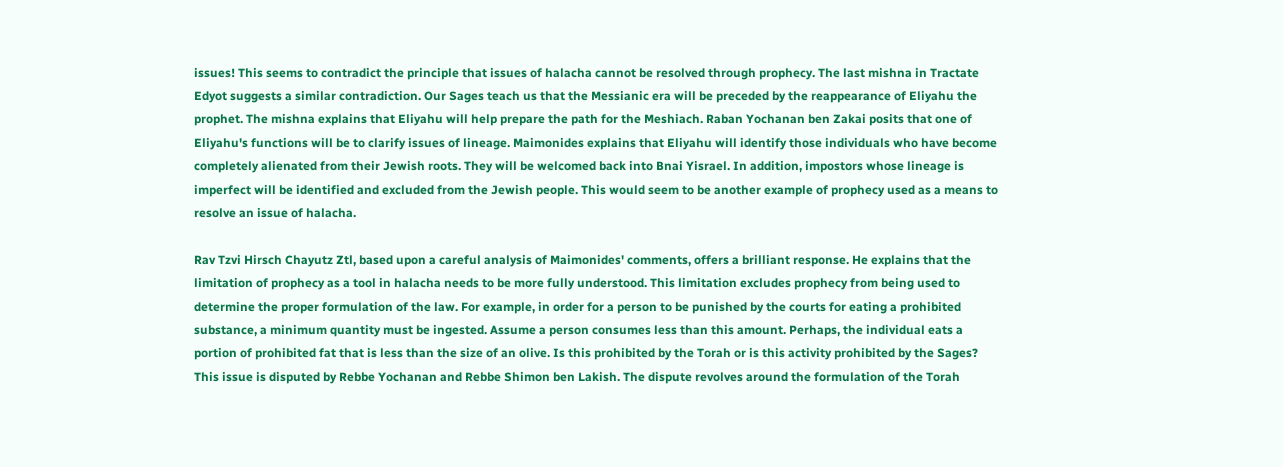issues! This seems to contradict the principle that issues of halacha cannot be resolved through prophecy. The last mishna in Tractate Edyot suggests a similar contradiction. Our Sages teach us that the Messianic era will be preceded by the reappearance of Eliyahu the prophet. The mishna explains that Eliyahu will help prepare the path for the Meshiach. Raban Yochanan ben Zakai posits that one of Eliyahu's functions will be to clarify issues of lineage. Maimonides explains that Eliyahu will identify those individuals who have become completely alienated from their Jewish roots. They will be welcomed back into Bnai Yisrael. In addition, impostors whose lineage is imperfect will be identified and excluded from the Jewish people. This would seem to be another example of prophecy used as a means to resolve an issue of halacha.

Rav Tzvi Hirsch Chayutz Ztl, based upon a careful analysis of Maimonides' comments, offers a brilliant response. He explains that the limitation of prophecy as a tool in halacha needs to be more fully understood. This limitation excludes prophecy from being used to determine the proper formulation of the law. For example, in order for a person to be punished by the courts for eating a prohibited substance, a minimum quantity must be ingested. Assume a person consumes less than this amount. Perhaps, the individual eats a portion of prohibited fat that is less than the size of an olive. Is this prohibited by the Torah or is this activity prohibited by the Sages? This issue is disputed by Rebbe Yochanan and Rebbe Shimon ben Lakish. The dispute revolves around the formulation of the Torah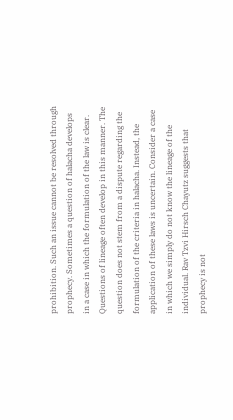prohibition. Such an issue cannot be resolved through prophecy. Sometimes a question of halacha develops in a case in which the formulation of the law is clear. Questions of lineage often develop in this manner. The question does not stem from a dispute regarding the formulation of the criteria in halacha. Instead, the application of these laws is uncertain. Consider a case in which we simply do not know the lineage of the individual. Rav Tzvi Hirsch Chayutz suggests that prophecy is not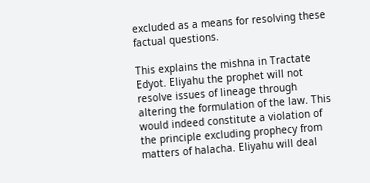excluded as a means for resolving these factual questions.

This explains the mishna in Tractate Edyot. Eliyahu the prophet will not resolve issues of lineage through altering the formulation of the law. This would indeed constitute a violation of the principle excluding prophecy from matters of halacha. Eliyahu will deal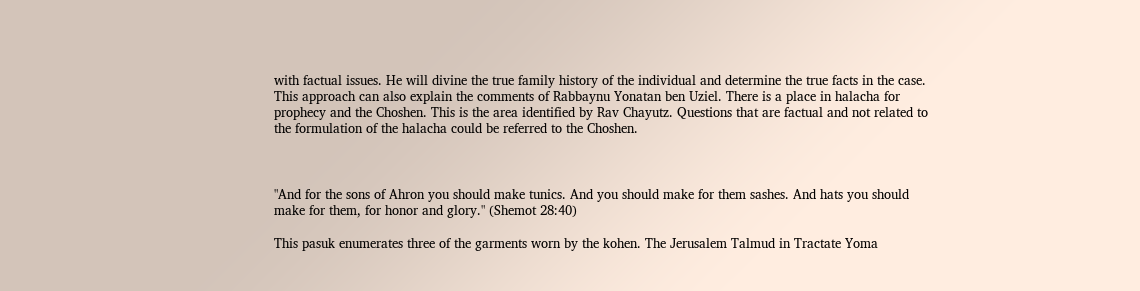with factual issues. He will divine the true family history of the individual and determine the true facts in the case. This approach can also explain the comments of Rabbaynu Yonatan ben Uziel. There is a place in halacha for prophecy and the Choshen. This is the area identified by Rav Chayutz. Questions that are factual and not related to the formulation of the halacha could be referred to the Choshen.



"And for the sons of Ahron you should make tunics. And you should make for them sashes. And hats you should make for them, for honor and glory." (Shemot 28:40)

This pasuk enumerates three of the garments worn by the kohen. The Jerusalem Talmud in Tractate Yoma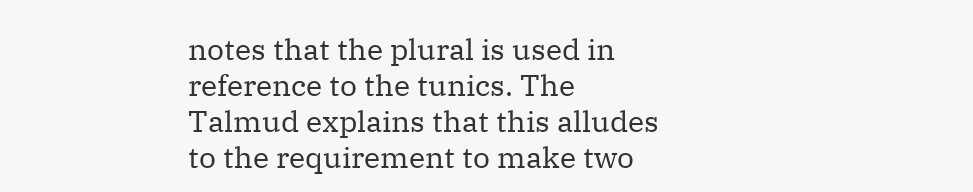notes that the plural is used in reference to the tunics. The Talmud explains that this alludes to the requirement to make two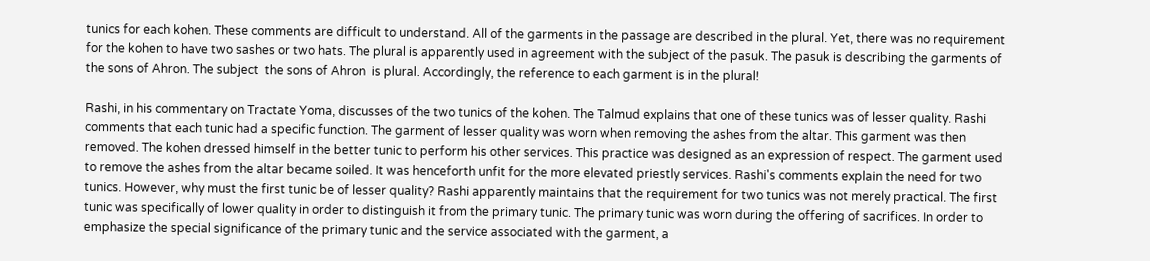tunics for each kohen. These comments are difficult to understand. All of the garments in the passage are described in the plural. Yet, there was no requirement for the kohen to have two sashes or two hats. The plural is apparently used in agreement with the subject of the pasuk. The pasuk is describing the garments of the sons of Ahron. The subject  the sons of Ahron  is plural. Accordingly, the reference to each garment is in the plural!

Rashi, in his commentary on Tractate Yoma, discusses of the two tunics of the kohen. The Talmud explains that one of these tunics was of lesser quality. Rashi comments that each tunic had a specific function. The garment of lesser quality was worn when removing the ashes from the altar. This garment was then removed. The kohen dressed himself in the better tunic to perform his other services. This practice was designed as an expression of respect. The garment used to remove the ashes from the altar became soiled. It was henceforth unfit for the more elevated priestly services. Rashi's comments explain the need for two tunics. However, why must the first tunic be of lesser quality? Rashi apparently maintains that the requirement for two tunics was not merely practical. The first tunic was specifically of lower quality in order to distinguish it from the primary tunic. The primary tunic was worn during the offering of sacrifices. In order to emphasize the special significance of the primary tunic and the service associated with the garment, a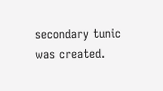secondary tunic was created.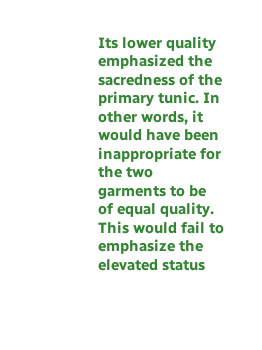Its lower quality emphasized the sacredness of the primary tunic. In other words, it would have been inappropriate for the two garments to be of equal quality. This would fail to emphasize the elevated status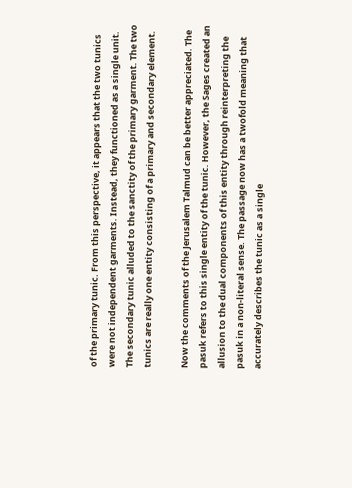of the primary tunic. From this perspective, it appears that the two tunics were not independent garments. Instead, they functioned as a single unit. The secondary tunic alluded to the sanctity of the primary garment. The two tunics are really one entity consisting of a primary and secondary element.

Now the comments of the Jerusalem Talmud can be better appreciated. The pasuk refers to this single entity of the tunic. However, the Sages created an allusion to the dual components of this entity through reinterpreting the pasuk in a non-literal sense. The passage now has a twofold meaning that accurately describes the tunic as a single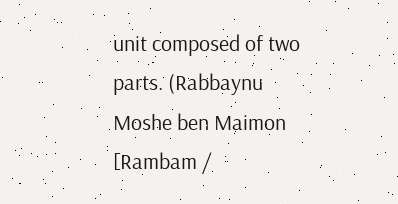unit composed of two parts. (Rabbaynu Moshe ben Maimon [Rambam /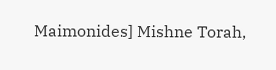Maimonides] Mishne Torah,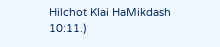Hilchot Klai HaMikdash 10:11.)